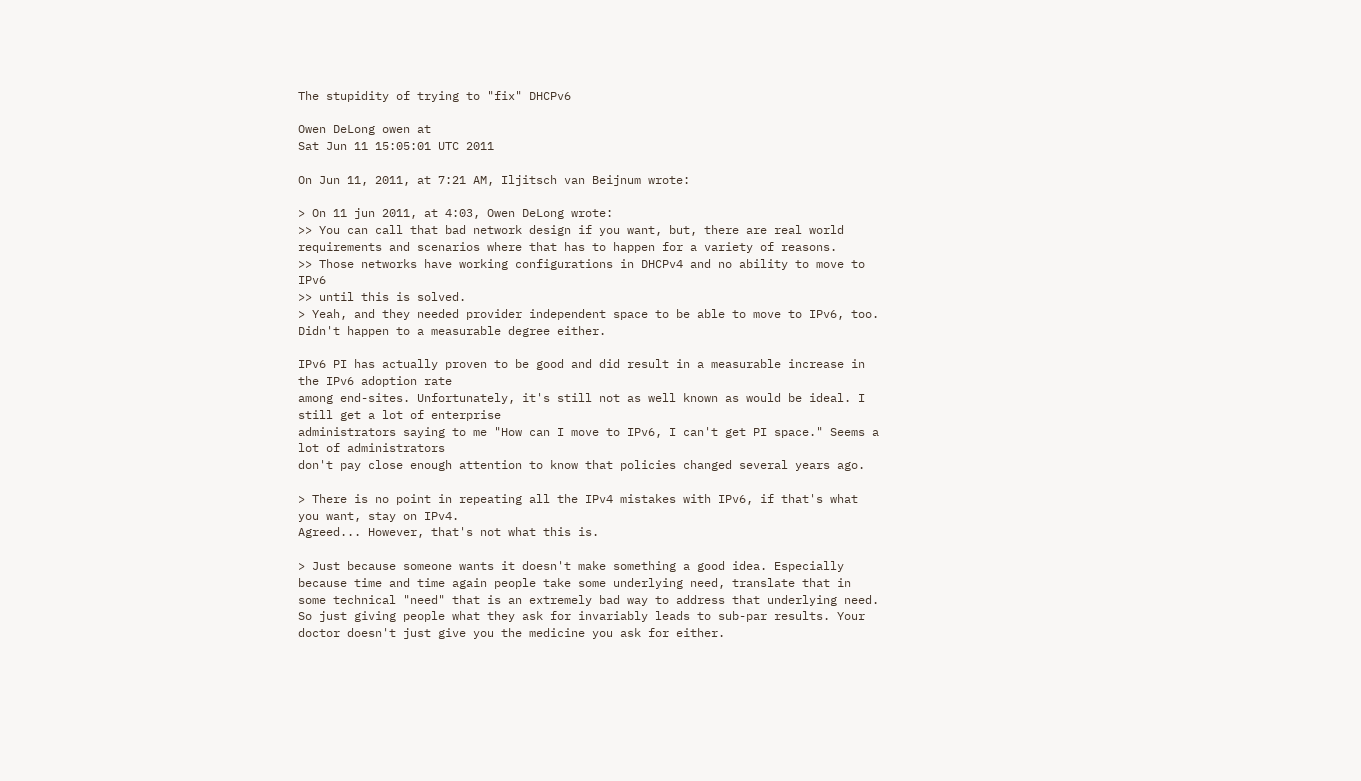The stupidity of trying to "fix" DHCPv6

Owen DeLong owen at
Sat Jun 11 15:05:01 UTC 2011

On Jun 11, 2011, at 7:21 AM, Iljitsch van Beijnum wrote:

> On 11 jun 2011, at 4:03, Owen DeLong wrote:
>> You can call that bad network design if you want, but, there are real world requirements and scenarios where that has to happen for a variety of reasons.
>> Those networks have working configurations in DHCPv4 and no ability to move to IPv6
>> until this is solved.
> Yeah, and they needed provider independent space to be able to move to IPv6, too. Didn't happen to a measurable degree either.

IPv6 PI has actually proven to be good and did result in a measurable increase in the IPv6 adoption rate
among end-sites. Unfortunately, it's still not as well known as would be ideal. I still get a lot of enterprise
administrators saying to me "How can I move to IPv6, I can't get PI space." Seems a lot of administrators
don't pay close enough attention to know that policies changed several years ago.

> There is no point in repeating all the IPv4 mistakes with IPv6, if that's what you want, stay on IPv4.
Agreed... However, that's not what this is.

> Just because someone wants it doesn't make something a good idea. Especially because time and time again people take some underlying need, translate that in some technical "need" that is an extremely bad way to address that underlying need. So just giving people what they ask for invariably leads to sub-par results. Your doctor doesn't just give you the medicine you ask for either.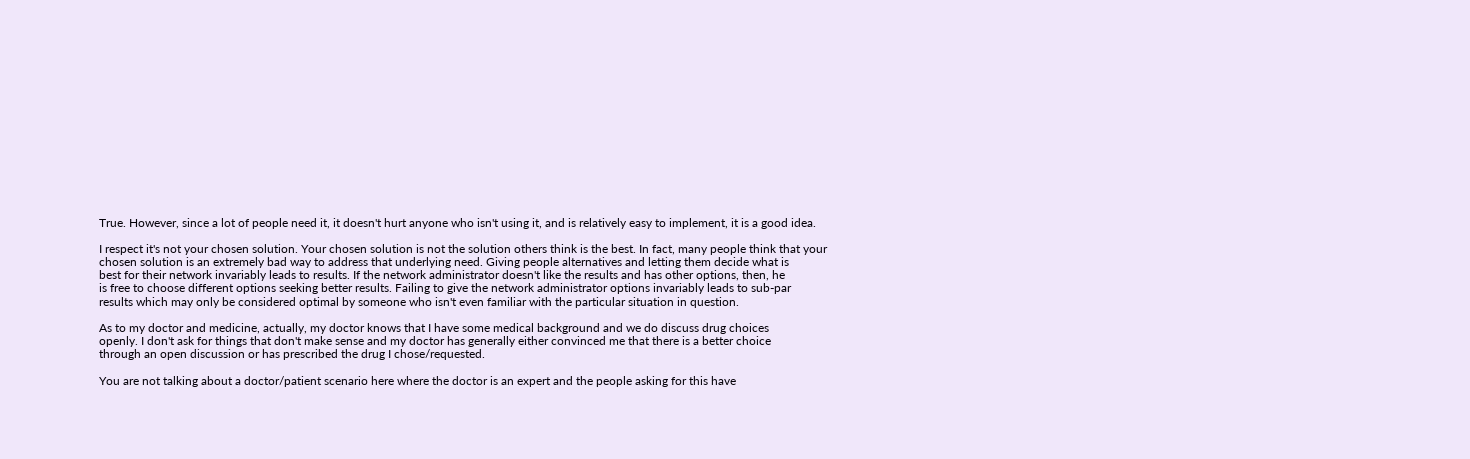True. However, since a lot of people need it, it doesn't hurt anyone who isn't using it, and is relatively easy to implement, it is a good idea.

I respect it's not your chosen solution. Your chosen solution is not the solution others think is the best. In fact, many people think that your
chosen solution is an extremely bad way to address that underlying need. Giving people alternatives and letting them decide what is
best for their network invariably leads to results. If the network administrator doesn't like the results and has other options, then, he
is free to choose different options seeking better results. Failing to give the network administrator options invariably leads to sub-par
results which may only be considered optimal by someone who isn't even familiar with the particular situation in question.

As to my doctor and medicine, actually, my doctor knows that I have some medical background and we do discuss drug choices
openly. I don't ask for things that don't make sense and my doctor has generally either convinced me that there is a better choice
through an open discussion or has prescribed the drug I chose/requested.

You are not talking about a doctor/patient scenario here where the doctor is an expert and the people asking for this have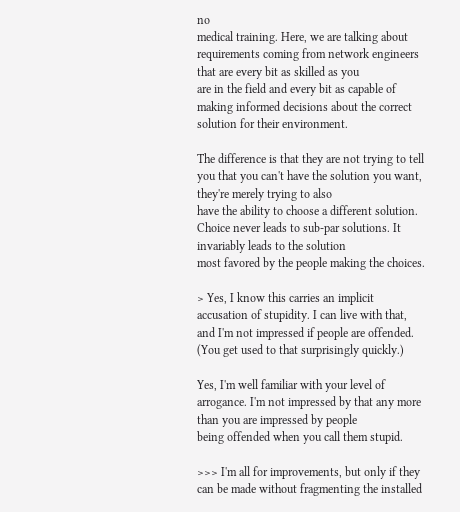no
medical training. Here, we are talking about requirements coming from network engineers that are every bit as skilled as you
are in the field and every bit as capable of making informed decisions about the correct solution for their environment.

The difference is that they are not trying to tell you that you can't have the solution you want, they're merely trying to also
have the ability to choose a different solution. Choice never leads to sub-par solutions. It invariably leads to the solution
most favored by the people making the choices.

> Yes, I know this carries an implicit accusation of stupidity. I can live with that, and I'm not impressed if people are offended. (You get used to that surprisingly quickly.)

Yes, I'm well familiar with your level of arrogance. I'm not impressed by that any more than you are impressed by people
being offended when you call them stupid.

>>> I'm all for improvements, but only if they can be made without fragmenting the installed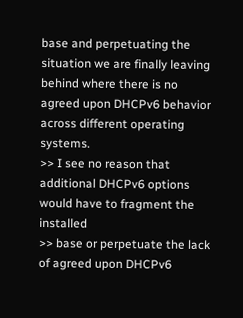base and perpetuating the situation we are finally leaving behind where there is no agreed upon DHCPv6 behavior across different operating systems.
>> I see no reason that additional DHCPv6 options would have to fragment the installed
>> base or perpetuate the lack of agreed upon DHCPv6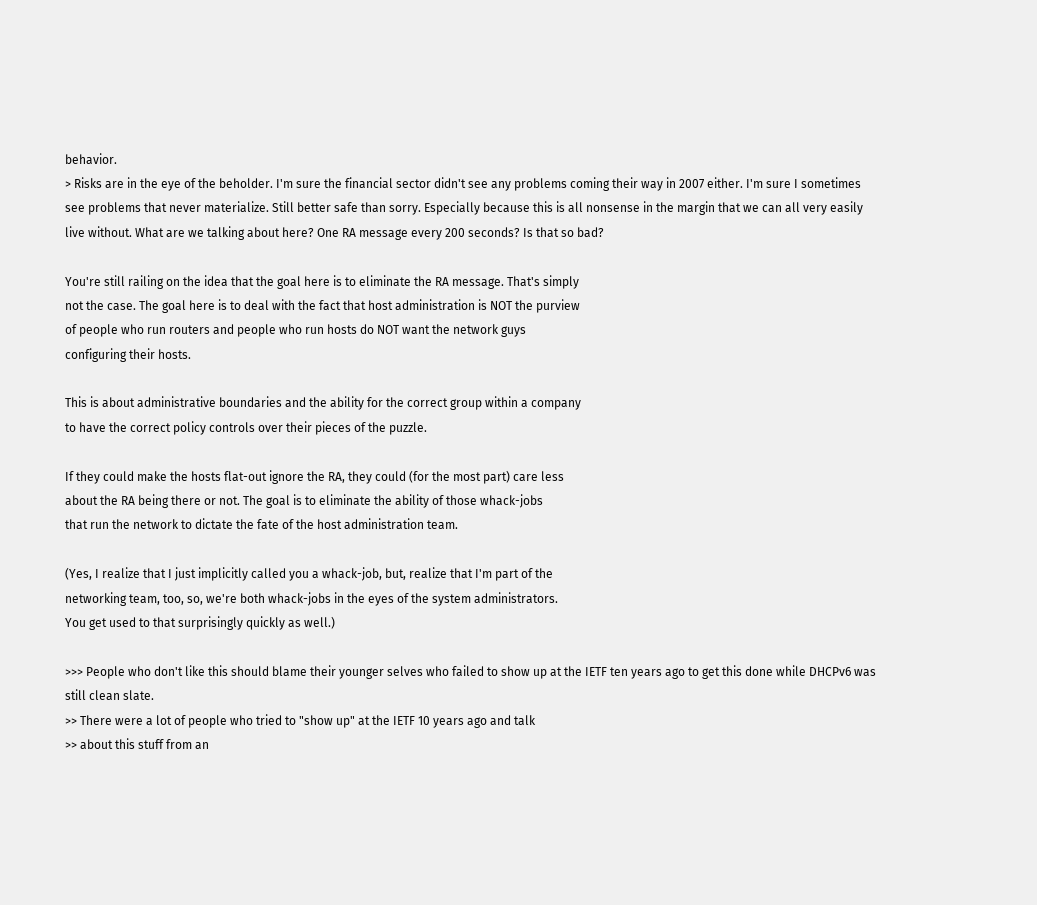behavior.
> Risks are in the eye of the beholder. I'm sure the financial sector didn't see any problems coming their way in 2007 either. I'm sure I sometimes see problems that never materialize. Still better safe than sorry. Especially because this is all nonsense in the margin that we can all very easily live without. What are we talking about here? One RA message every 200 seconds? Is that so bad?

You're still railing on the idea that the goal here is to eliminate the RA message. That's simply
not the case. The goal here is to deal with the fact that host administration is NOT the purview
of people who run routers and people who run hosts do NOT want the network guys
configuring their hosts.

This is about administrative boundaries and the ability for the correct group within a company
to have the correct policy controls over their pieces of the puzzle.

If they could make the hosts flat-out ignore the RA, they could (for the most part) care less
about the RA being there or not. The goal is to eliminate the ability of those whack-jobs
that run the network to dictate the fate of the host administration team.

(Yes, I realize that I just implicitly called you a whack-job, but, realize that I'm part of the
networking team, too, so, we're both whack-jobs in the eyes of the system administrators.
You get used to that surprisingly quickly as well.)

>>> People who don't like this should blame their younger selves who failed to show up at the IETF ten years ago to get this done while DHCPv6 was still clean slate.
>> There were a lot of people who tried to "show up" at the IETF 10 years ago and talk
>> about this stuff from an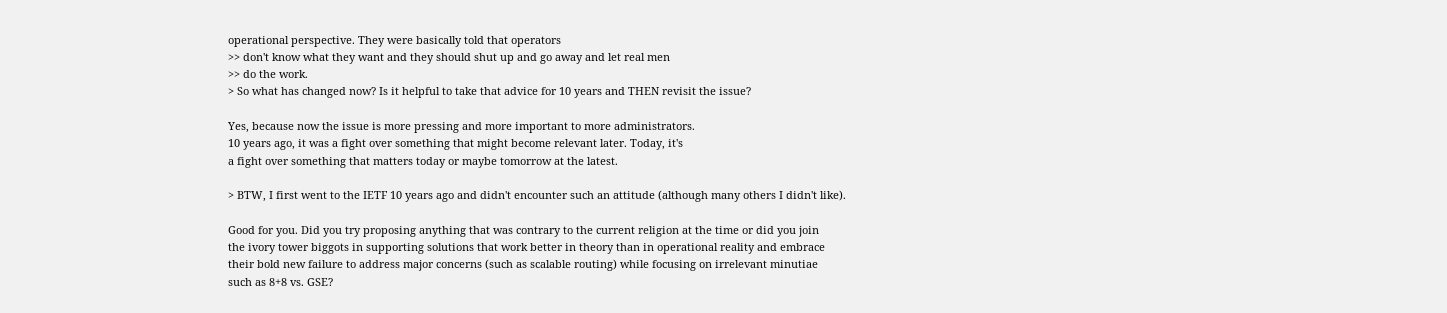operational perspective. They were basically told that operators
>> don't know what they want and they should shut up and go away and let real men
>> do the work.
> So what has changed now? Is it helpful to take that advice for 10 years and THEN revisit the issue?

Yes, because now the issue is more pressing and more important to more administrators.
10 years ago, it was a fight over something that might become relevant later. Today, it's
a fight over something that matters today or maybe tomorrow at the latest.

> BTW, I first went to the IETF 10 years ago and didn't encounter such an attitude (although many others I didn't like).

Good for you. Did you try proposing anything that was contrary to the current religion at the time or did you join
the ivory tower biggots in supporting solutions that work better in theory than in operational reality and embrace
their bold new failure to address major concerns (such as scalable routing) while focusing on irrelevant minutiae
such as 8+8 vs. GSE?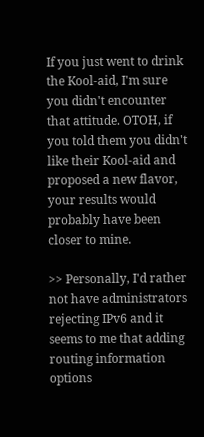If you just went to drink the Kool-aid, I'm sure you didn't encounter that attitude. OTOH, if you told them you didn't
like their Kool-aid and proposed a new flavor, your results would probably have been closer to mine.

>> Personally, I'd rather not have administrators rejecting IPv6 and it seems to me that adding routing information options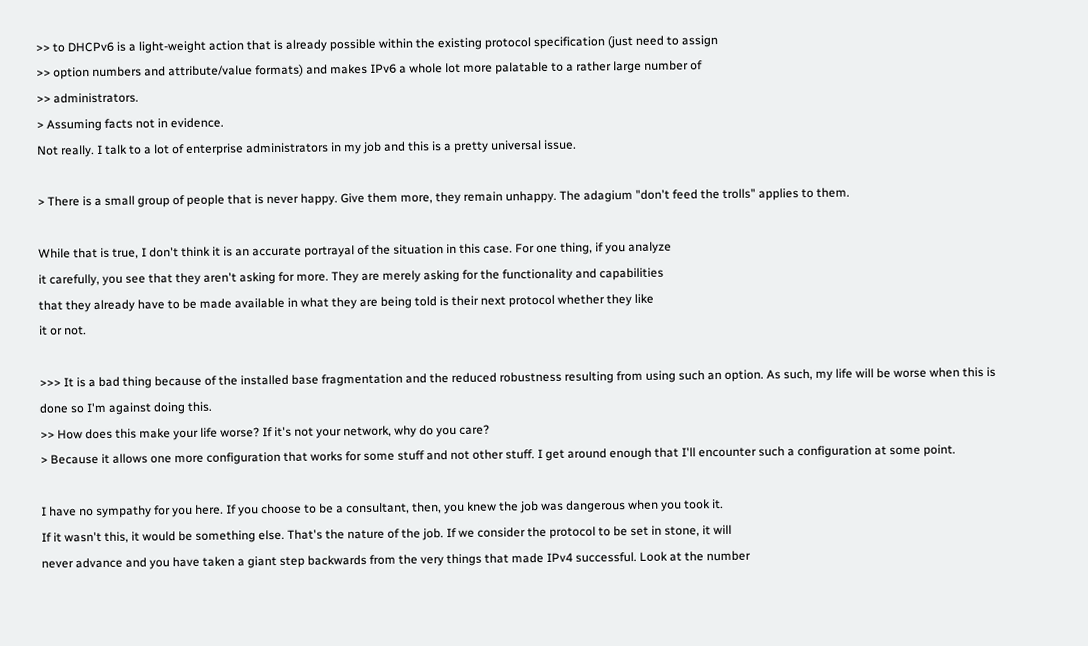>> to DHCPv6 is a light-weight action that is already possible within the existing protocol specification (just need to assign
>> option numbers and attribute/value formats) and makes IPv6 a whole lot more palatable to a rather large number of
>> administrators.
> Assuming facts not in evidence.
Not really. I talk to a lot of enterprise administrators in my job and this is a pretty universal issue.

> There is a small group of people that is never happy. Give them more, they remain unhappy. The adagium "don't feed the trolls" applies to them.

While that is true, I don't think it is an accurate portrayal of the situation in this case. For one thing, if you analyze
it carefully, you see that they aren't asking for more. They are merely asking for the functionality and capabilities
that they already have to be made available in what they are being told is their next protocol whether they like
it or not.

>>> It is a bad thing because of the installed base fragmentation and the reduced robustness resulting from using such an option. As such, my life will be worse when this is done so I'm against doing this.
>> How does this make your life worse? If it's not your network, why do you care?
> Because it allows one more configuration that works for some stuff and not other stuff. I get around enough that I'll encounter such a configuration at some point.

I have no sympathy for you here. If you choose to be a consultant, then, you knew the job was dangerous when you took it.
If it wasn't this, it would be something else. That's the nature of the job. If we consider the protocol to be set in stone, it will
never advance and you have taken a giant step backwards from the very things that made IPv4 successful. Look at the number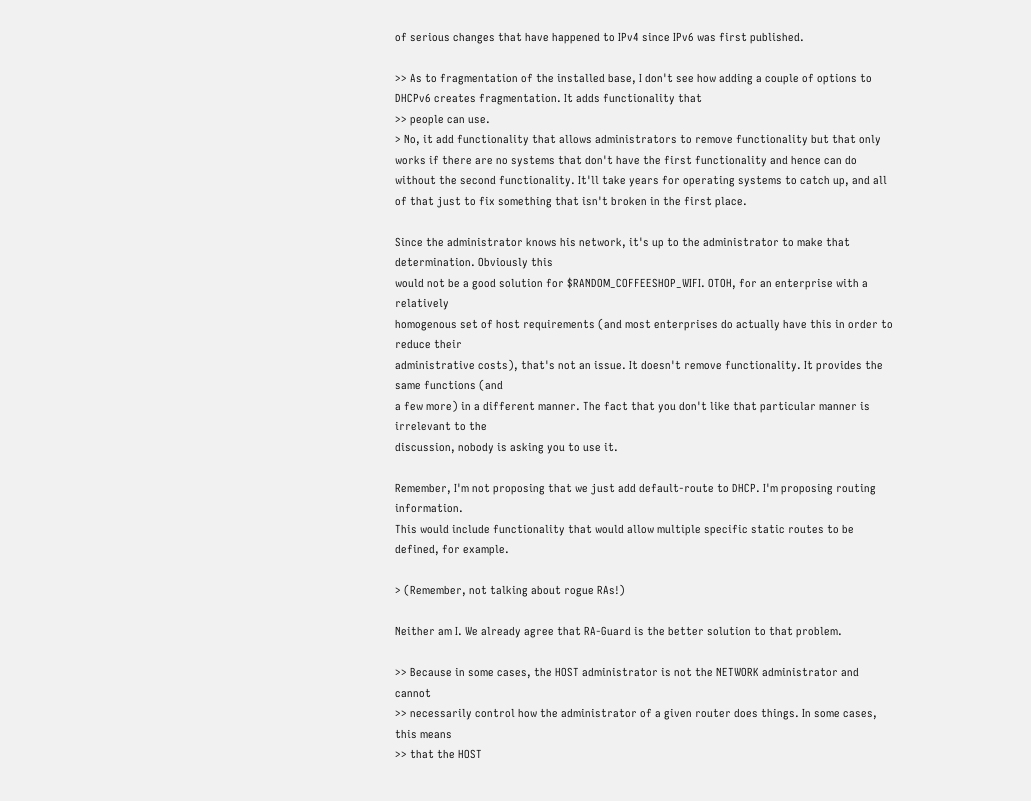of serious changes that have happened to IPv4 since IPv6 was first published.

>> As to fragmentation of the installed base, I don't see how adding a couple of options to DHCPv6 creates fragmentation. It adds functionality that
>> people can use.
> No, it add functionality that allows administrators to remove functionality but that only works if there are no systems that don't have the first functionality and hence can do without the second functionality. It'll take years for operating systems to catch up, and all of that just to fix something that isn't broken in the first place.

Since the administrator knows his network, it's up to the administrator to make that determination. Obviously this
would not be a good solution for $RANDOM_COFFEESHOP_WIFI. OTOH, for an enterprise with a relatively
homogenous set of host requirements (and most enterprises do actually have this in order to reduce their
administrative costs), that's not an issue. It doesn't remove functionality. It provides the same functions (and
a few more) in a different manner. The fact that you don't like that particular manner is irrelevant to the
discussion, nobody is asking you to use it.

Remember, I'm not proposing that we just add default-route to DHCP. I'm proposing routing information.
This would include functionality that would allow multiple specific static routes to be defined, for example.

> (Remember, not talking about rogue RAs!)

Neither am I. We already agree that RA-Guard is the better solution to that problem.

>> Because in some cases, the HOST administrator is not the NETWORK administrator and cannot
>> necessarily control how the administrator of a given router does things. In some cases, this means
>> that the HOST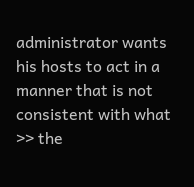administrator wants his hosts to act in a manner that is not consistent with what
>> the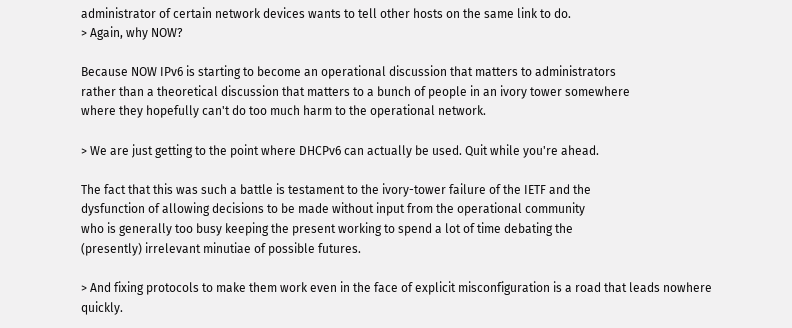administrator of certain network devices wants to tell other hosts on the same link to do.
> Again, why NOW?

Because NOW IPv6 is starting to become an operational discussion that matters to administrators
rather than a theoretical discussion that matters to a bunch of people in an ivory tower somewhere
where they hopefully can't do too much harm to the operational network.

> We are just getting to the point where DHCPv6 can actually be used. Quit while you're ahead.

The fact that this was such a battle is testament to the ivory-tower failure of the IETF and the
dysfunction of allowing decisions to be made without input from the operational community
who is generally too busy keeping the present working to spend a lot of time debating the
(presently) irrelevant minutiae of possible futures.

> And fixing protocols to make them work even in the face of explicit misconfiguration is a road that leads nowhere quickly.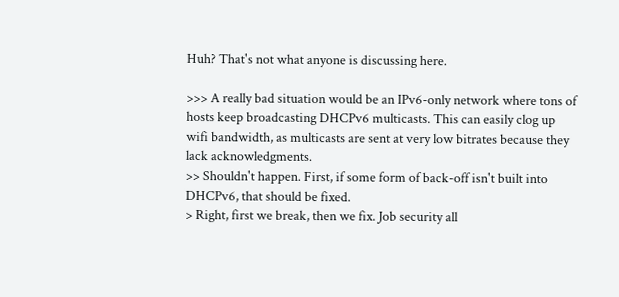Huh? That's not what anyone is discussing here.

>>> A really bad situation would be an IPv6-only network where tons of hosts keep broadcasting DHCPv6 multicasts. This can easily clog up wifi bandwidth, as multicasts are sent at very low bitrates because they lack acknowledgments.
>> Shouldn't happen. First, if some form of back-off isn't built into DHCPv6, that should be fixed.
> Right, first we break, then we fix. Job security all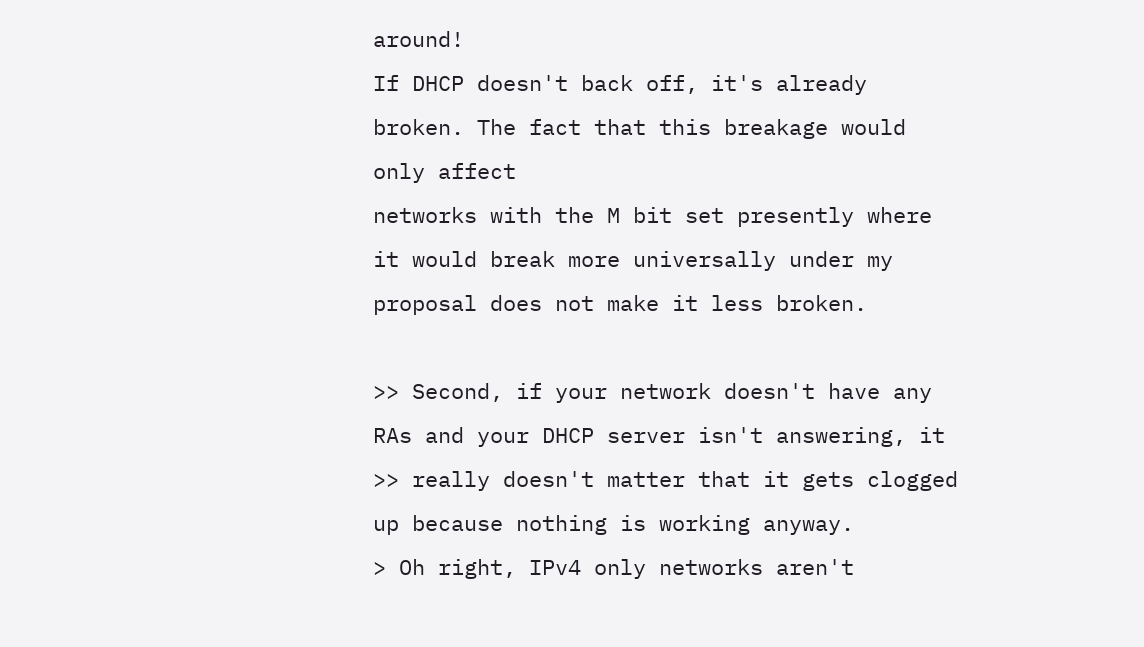around!
If DHCP doesn't back off, it's already broken. The fact that this breakage would only affect
networks with the M bit set presently where it would break more universally under my
proposal does not make it less broken.

>> Second, if your network doesn't have any RAs and your DHCP server isn't answering, it
>> really doesn't matter that it gets clogged up because nothing is working anyway.
> Oh right, IPv4 only networks aren't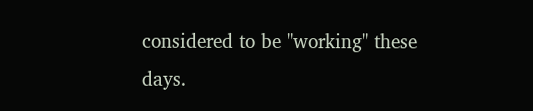considered to be "working" these days.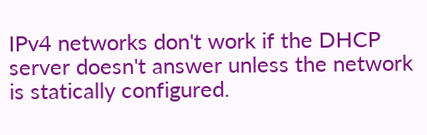IPv4 networks don't work if the DHCP server doesn't answer unless the network
is statically configured.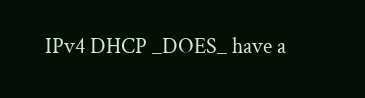IPv4 DHCP _DOES_ have a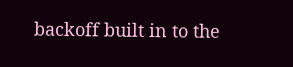backoff built in to the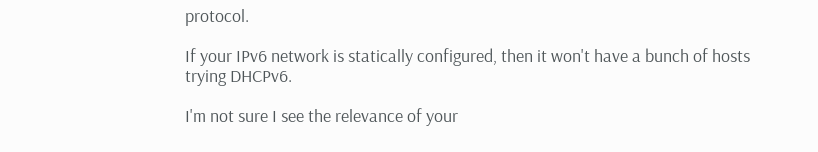protocol.

If your IPv6 network is statically configured, then it won't have a bunch of hosts
trying DHCPv6.

I'm not sure I see the relevance of your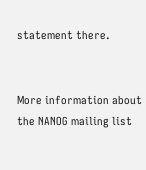statement there.


More information about the NANOG mailing list